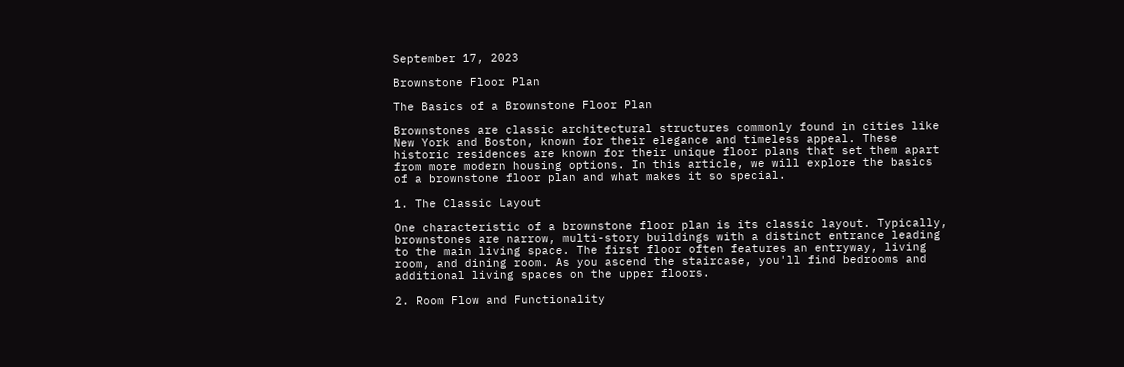September 17, 2023

Brownstone Floor Plan

The Basics of a Brownstone Floor Plan

Brownstones are classic architectural structures commonly found in cities like New York and Boston, known for their elegance and timeless appeal. These historic residences are known for their unique floor plans that set them apart from more modern housing options. In this article, we will explore the basics of a brownstone floor plan and what makes it so special.

1. The Classic Layout

One characteristic of a brownstone floor plan is its classic layout. Typically, brownstones are narrow, multi-story buildings with a distinct entrance leading to the main living space. The first floor often features an entryway, living room, and dining room. As you ascend the staircase, you'll find bedrooms and additional living spaces on the upper floors.

2. Room Flow and Functionality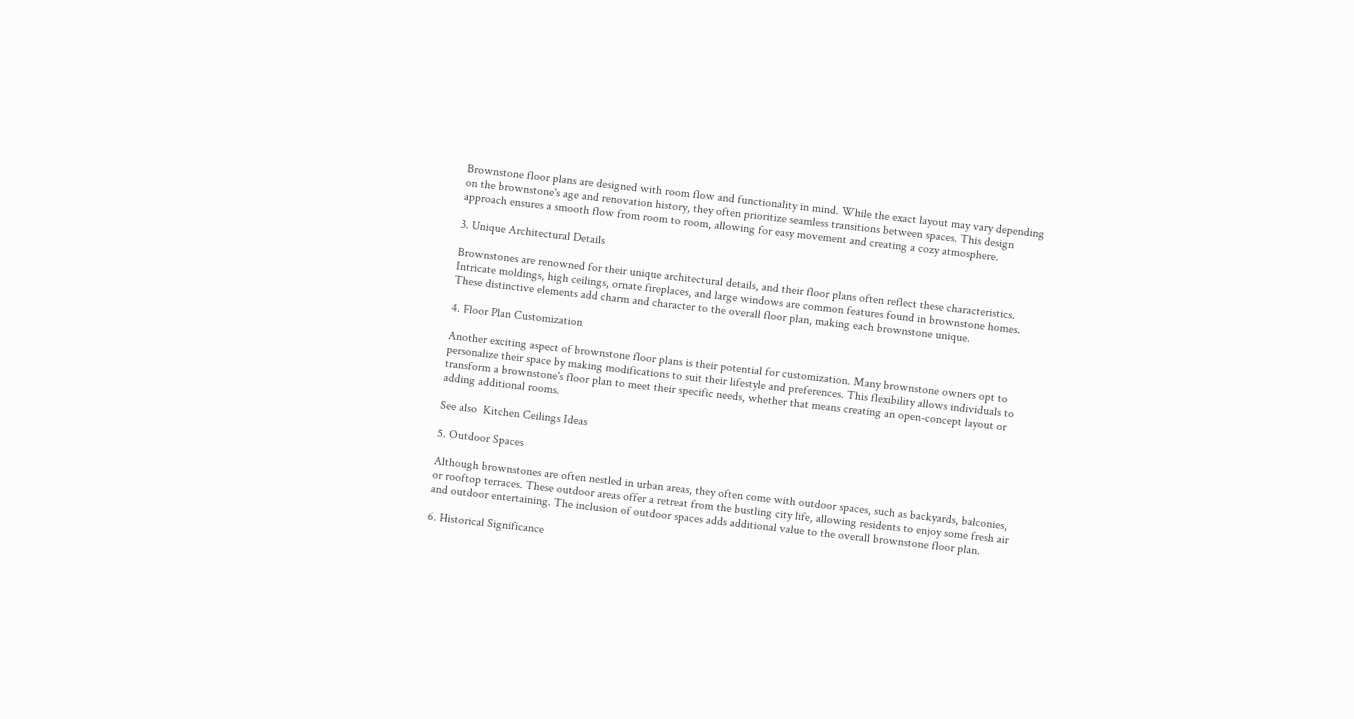Brownstone floor plans are designed with room flow and functionality in mind. While the exact layout may vary depending on the brownstone's age and renovation history, they often prioritize seamless transitions between spaces. This design approach ensures a smooth flow from room to room, allowing for easy movement and creating a cozy atmosphere.

3. Unique Architectural Details

Brownstones are renowned for their unique architectural details, and their floor plans often reflect these characteristics. Intricate moldings, high ceilings, ornate fireplaces, and large windows are common features found in brownstone homes. These distinctive elements add charm and character to the overall floor plan, making each brownstone unique.

4. Floor Plan Customization

Another exciting aspect of brownstone floor plans is their potential for customization. Many brownstone owners opt to personalize their space by making modifications to suit their lifestyle and preferences. This flexibility allows individuals to transform a brownstone's floor plan to meet their specific needs, whether that means creating an open-concept layout or adding additional rooms.

See also  Kitchen Ceilings Ideas

5. Outdoor Spaces

Although brownstones are often nestled in urban areas, they often come with outdoor spaces, such as backyards, balconies, or rooftop terraces. These outdoor areas offer a retreat from the bustling city life, allowing residents to enjoy some fresh air and outdoor entertaining. The inclusion of outdoor spaces adds additional value to the overall brownstone floor plan.

6. Historical Significance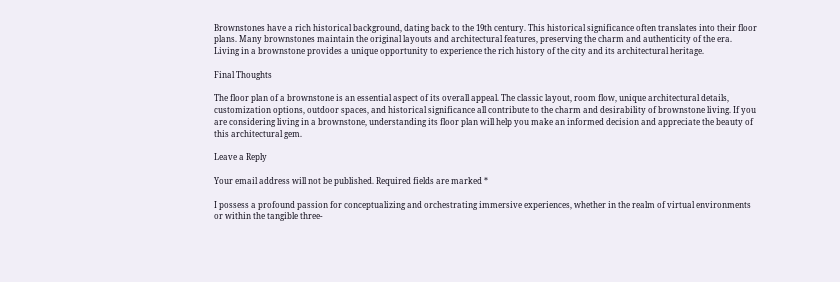Brownstones have a rich historical background, dating back to the 19th century. This historical significance often translates into their floor plans. Many brownstones maintain the original layouts and architectural features, preserving the charm and authenticity of the era. Living in a brownstone provides a unique opportunity to experience the rich history of the city and its architectural heritage.

Final Thoughts

The floor plan of a brownstone is an essential aspect of its overall appeal. The classic layout, room flow, unique architectural details, customization options, outdoor spaces, and historical significance all contribute to the charm and desirability of brownstone living. If you are considering living in a brownstone, understanding its floor plan will help you make an informed decision and appreciate the beauty of this architectural gem.

Leave a Reply

Your email address will not be published. Required fields are marked *

I possess a profound passion for conceptualizing and orchestrating immersive experiences, whether in the realm of virtual environments or within the tangible three-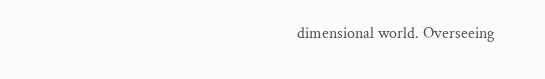dimensional world. Overseeing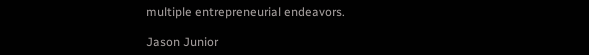multiple entrepreneurial endeavors.

Jason Junior